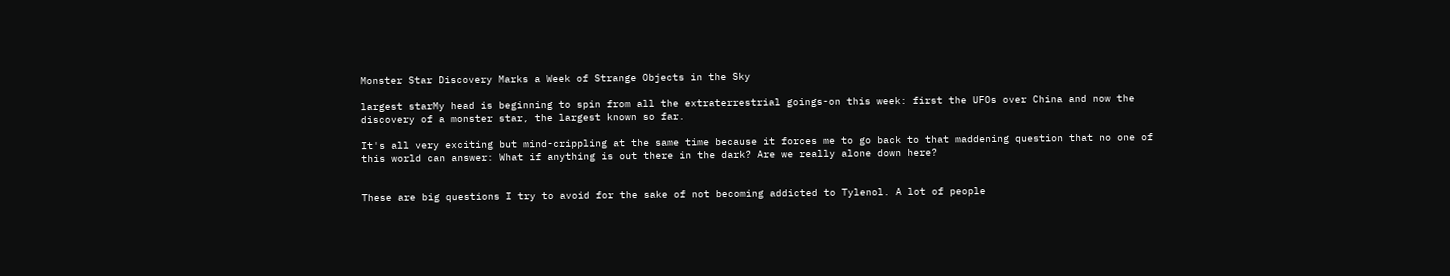Monster Star Discovery Marks a Week of Strange Objects in the Sky

largest starMy head is beginning to spin from all the extraterrestrial goings-on this week: first the UFOs over China and now the discovery of a monster star, the largest known so far.

It's all very exciting but mind-crippling at the same time because it forces me to go back to that maddening question that no one of this world can answer: What if anything is out there in the dark? Are we really alone down here?


These are big questions I try to avoid for the sake of not becoming addicted to Tylenol. A lot of people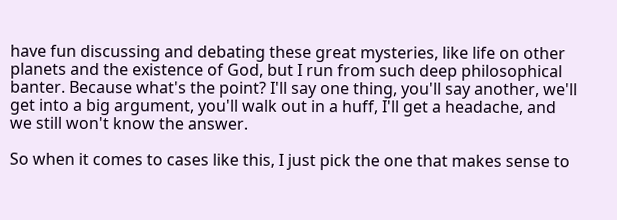have fun discussing and debating these great mysteries, like life on other planets and the existence of God, but I run from such deep philosophical banter. Because what's the point? I'll say one thing, you'll say another, we'll get into a big argument, you'll walk out in a huff, I'll get a headache, and we still won't know the answer.

So when it comes to cases like this, I just pick the one that makes sense to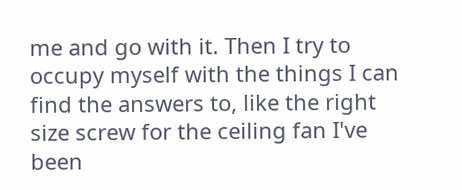me and go with it. Then I try to occupy myself with the things I can find the answers to, like the right size screw for the ceiling fan I've been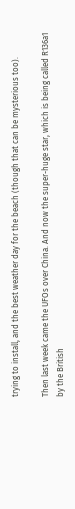trying to install, and the best weather day for the beach (though that can be mysterious too).

Then last week came the UFOs over China. And now the super-huge star, which is being called R136a1 by the British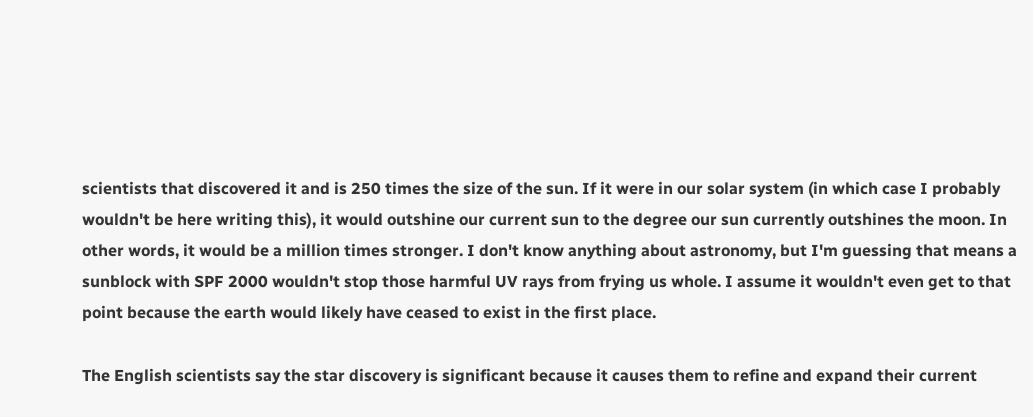scientists that discovered it and is 250 times the size of the sun. If it were in our solar system (in which case I probably wouldn't be here writing this), it would outshine our current sun to the degree our sun currently outshines the moon. In other words, it would be a million times stronger. I don't know anything about astronomy, but I'm guessing that means a sunblock with SPF 2000 wouldn't stop those harmful UV rays from frying us whole. I assume it wouldn't even get to that point because the earth would likely have ceased to exist in the first place.

The English scientists say the star discovery is significant because it causes them to refine and expand their current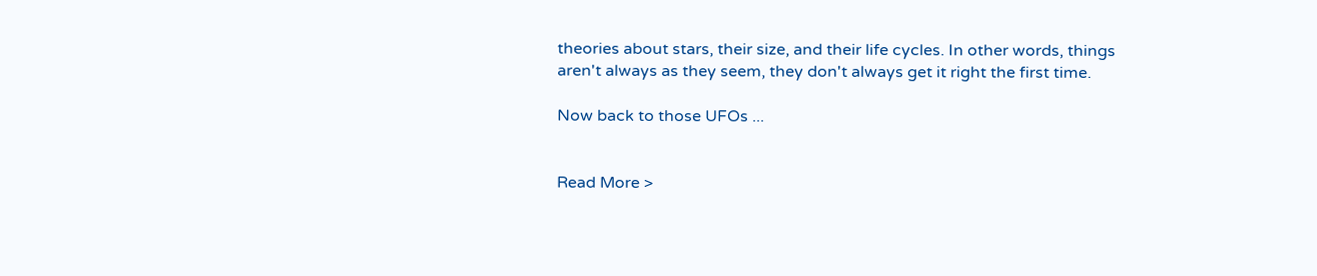theories about stars, their size, and their life cycles. In other words, things aren't always as they seem, they don't always get it right the first time.

Now back to those UFOs ...


Read More >